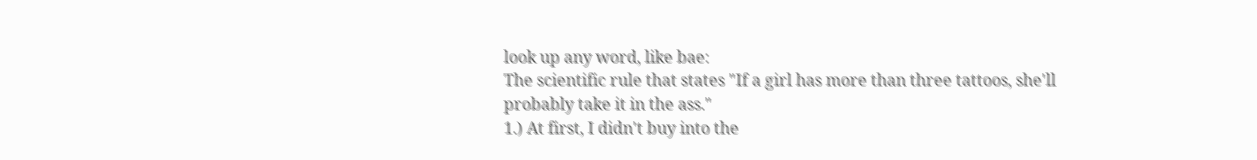look up any word, like bae:
The scientific rule that states "If a girl has more than three tattoos, she'll probably take it in the ass."
1.) At first, I didn't buy into the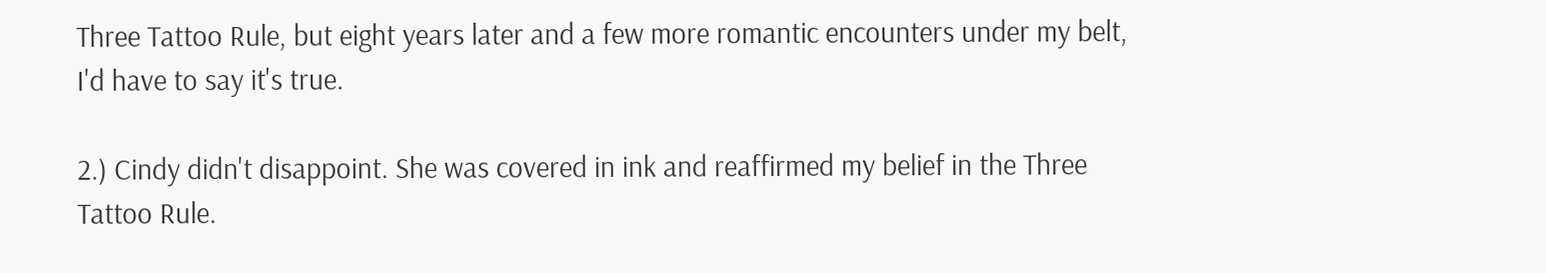Three Tattoo Rule, but eight years later and a few more romantic encounters under my belt, I'd have to say it's true.

2.) Cindy didn't disappoint. She was covered in ink and reaffirmed my belief in the Three Tattoo Rule.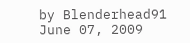by Blenderhead91 June 07, 2009